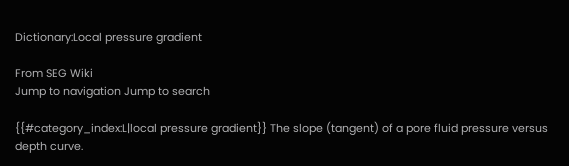Dictionary:Local pressure gradient

From SEG Wiki
Jump to navigation Jump to search

{{#category_index:L|local pressure gradient}} The slope (tangent) of a pore fluid pressure versus depth curve.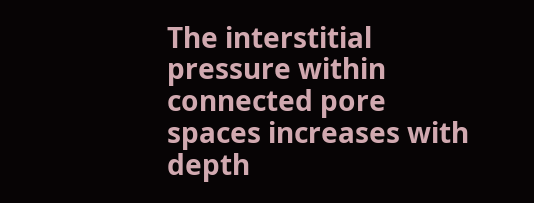The interstitial pressure within connected pore spaces increases with depth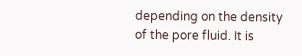depending on the density of the pore fluid. It is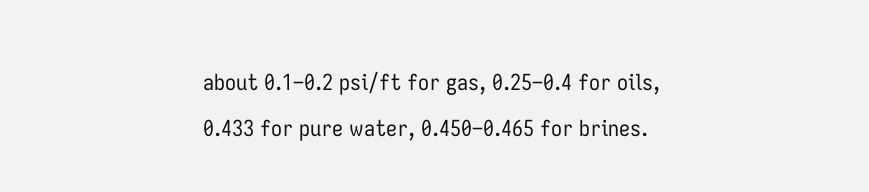about 0.1–0.2 psi/ft for gas, 0.25–0.4 for oils, 0.433 for pure water, 0.450–0.465 for brines.